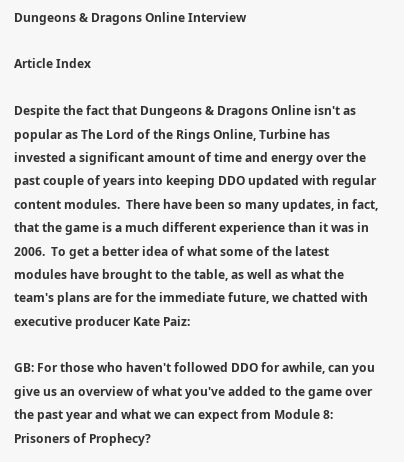Dungeons & Dragons Online Interview

Article Index

Despite the fact that Dungeons & Dragons Online isn't as popular as The Lord of the Rings Online, Turbine has invested a significant amount of time and energy over the past couple of years into keeping DDO updated with regular content modules.  There have been so many updates, in fact, that the game is a much different experience than it was in 2006.  To get a better idea of what some of the latest modules have brought to the table, as well as what the team's plans are for the immediate future, we chatted with executive producer Kate Paiz:

GB: For those who haven't followed DDO for awhile, can you give us an overview of what you've added to the game over the past year and what we can expect from Module 8: Prisoners of Prophecy?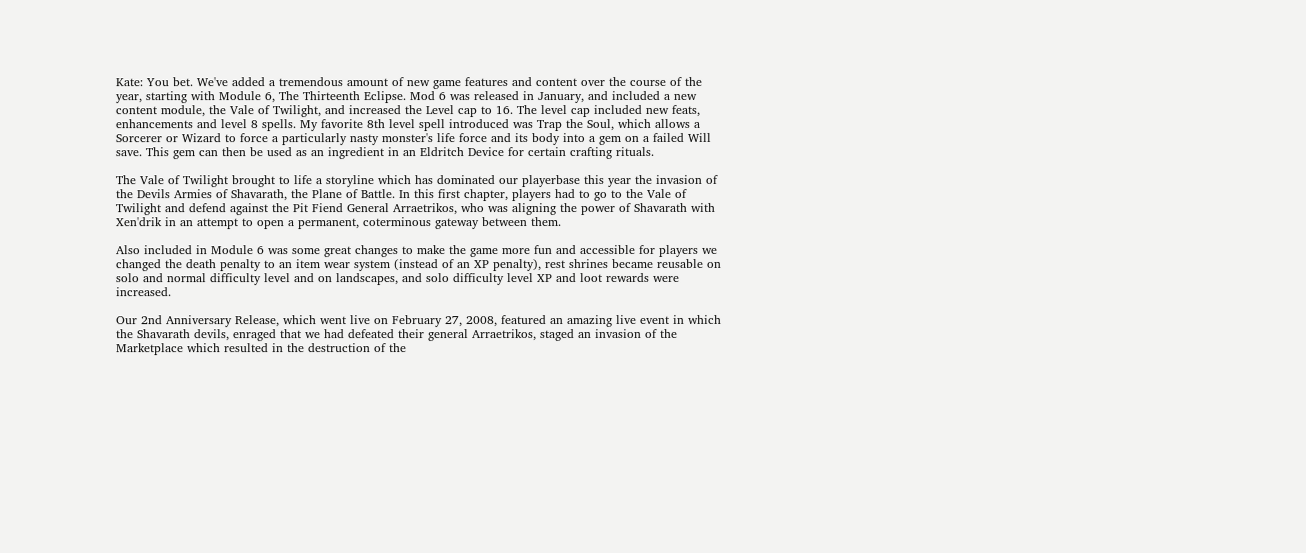Kate: You bet. We've added a tremendous amount of new game features and content over the course of the year, starting with Module 6, The Thirteenth Eclipse. Mod 6 was released in January, and included a new content module, the Vale of Twilight, and increased the Level cap to 16. The level cap included new feats, enhancements and level 8 spells. My favorite 8th level spell introduced was Trap the Soul, which allows a Sorcerer or Wizard to force a particularly nasty monster's life force and its body into a gem on a failed Will save. This gem can then be used as an ingredient in an Eldritch Device for certain crafting rituals.

The Vale of Twilight brought to life a storyline which has dominated our playerbase this year the invasion of the Devils Armies of Shavarath, the Plane of Battle. In this first chapter, players had to go to the Vale of Twilight and defend against the Pit Fiend General Arraetrikos, who was aligning the power of Shavarath with Xen'drik in an attempt to open a permanent, coterminous gateway between them.

Also included in Module 6 was some great changes to make the game more fun and accessible for players we changed the death penalty to an item wear system (instead of an XP penalty), rest shrines became reusable on solo and normal difficulty level and on landscapes, and solo difficulty level XP and loot rewards were increased.

Our 2nd Anniversary Release, which went live on February 27, 2008, featured an amazing live event in which the Shavarath devils, enraged that we had defeated their general Arraetrikos, staged an invasion of the Marketplace which resulted in the destruction of the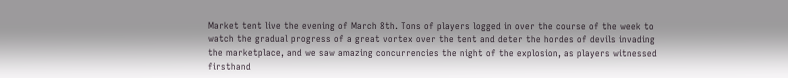Market tent live the evening of March 8th. Tons of players logged in over the course of the week to watch the gradual progress of a great vortex over the tent and deter the hordes of devils invading the marketplace, and we saw amazing concurrencies the night of the explosion, as players witnessed firsthand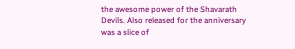the awesome power of the Shavarath Devils. Also released for the anniversary was a slice of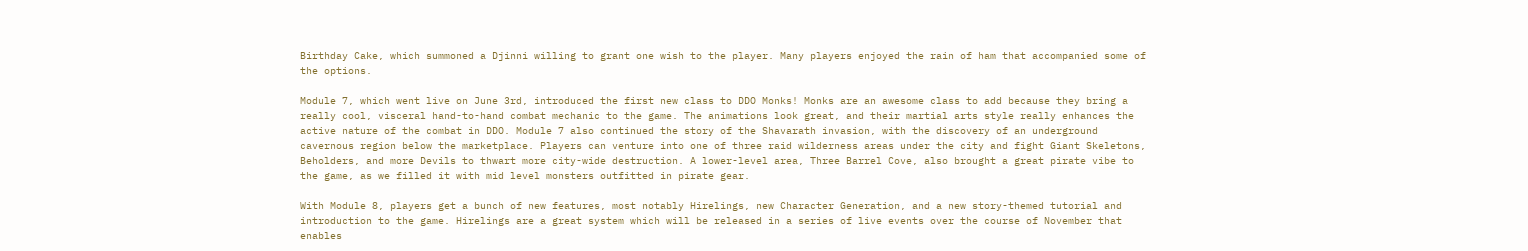Birthday Cake, which summoned a Djinni willing to grant one wish to the player. Many players enjoyed the rain of ham that accompanied some of the options.

Module 7, which went live on June 3rd, introduced the first new class to DDO Monks! Monks are an awesome class to add because they bring a really cool, visceral hand-to-hand combat mechanic to the game. The animations look great, and their martial arts style really enhances the active nature of the combat in DDO. Module 7 also continued the story of the Shavarath invasion, with the discovery of an underground cavernous region below the marketplace. Players can venture into one of three raid wilderness areas under the city and fight Giant Skeletons, Beholders, and more Devils to thwart more city-wide destruction. A lower-level area, Three Barrel Cove, also brought a great pirate vibe to the game, as we filled it with mid level monsters outfitted in pirate gear.

With Module 8, players get a bunch of new features, most notably Hirelings, new Character Generation, and a new story-themed tutorial and introduction to the game. Hirelings are a great system which will be released in a series of live events over the course of November that enables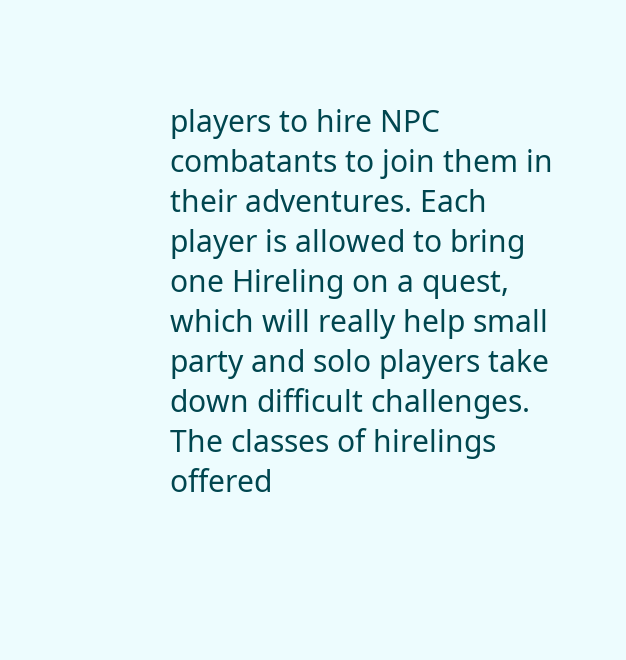players to hire NPC combatants to join them in their adventures. Each player is allowed to bring one Hireling on a quest, which will really help small party and solo players take down difficult challenges. The classes of hirelings offered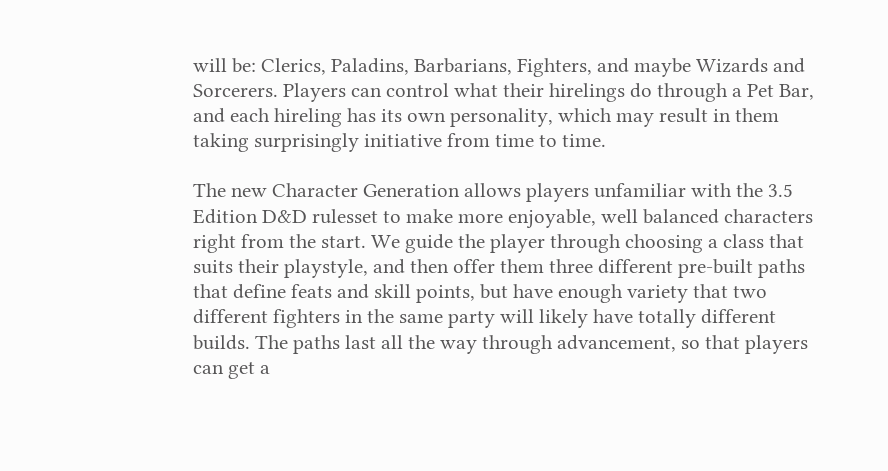will be: Clerics, Paladins, Barbarians, Fighters, and maybe Wizards and Sorcerers. Players can control what their hirelings do through a Pet Bar, and each hireling has its own personality, which may result in them taking surprisingly initiative from time to time.

The new Character Generation allows players unfamiliar with the 3.5 Edition D&D rulesset to make more enjoyable, well balanced characters right from the start. We guide the player through choosing a class that suits their playstyle, and then offer them three different pre-built paths that define feats and skill points, but have enough variety that two different fighters in the same party will likely have totally different builds. The paths last all the way through advancement, so that players can get a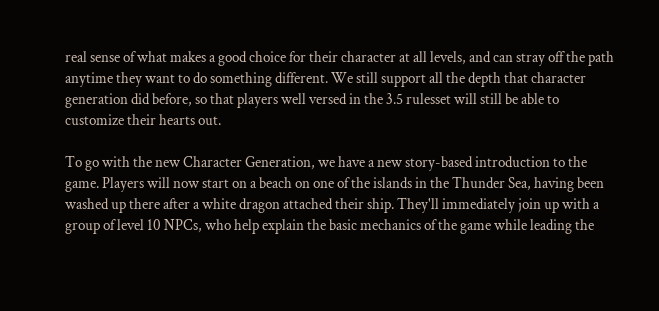real sense of what makes a good choice for their character at all levels, and can stray off the path anytime they want to do something different. We still support all the depth that character generation did before, so that players well versed in the 3.5 rulesset will still be able to customize their hearts out.

To go with the new Character Generation, we have a new story-based introduction to the game. Players will now start on a beach on one of the islands in the Thunder Sea, having been washed up there after a white dragon attached their ship. They'll immediately join up with a group of level 10 NPCs, who help explain the basic mechanics of the game while leading the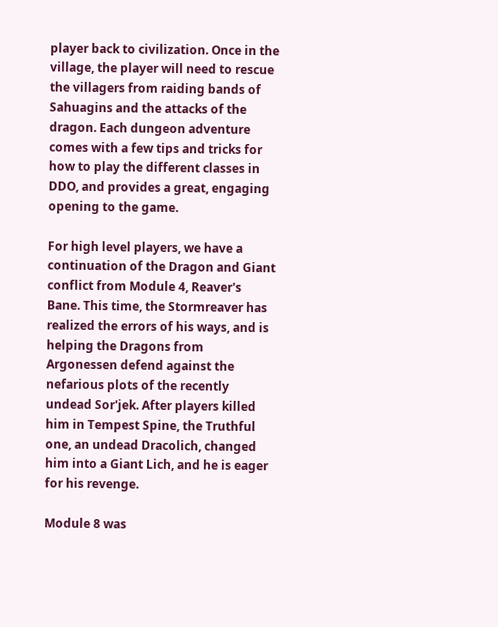player back to civilization. Once in the village, the player will need to rescue the villagers from raiding bands of Sahuagins and the attacks of the dragon. Each dungeon adventure comes with a few tips and tricks for how to play the different classes in DDO, and provides a great, engaging opening to the game.

For high level players, we have a continuation of the Dragon and Giant conflict from Module 4, Reaver's Bane. This time, the Stormreaver has realized the errors of his ways, and is helping the Dragons from Argonessen defend against the nefarious plots of the recently undead Sor'jek. After players killed him in Tempest Spine, the Truthful one, an undead Dracolich, changed him into a Giant Lich, and he is eager for his revenge.

Module 8 was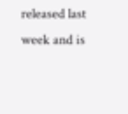released last week and is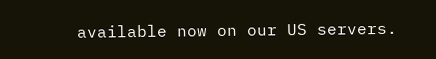available now on our US servers.